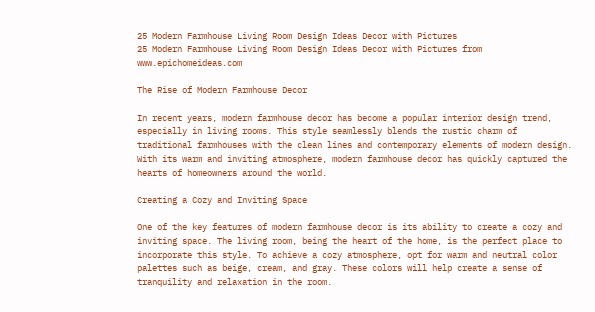25 Modern Farmhouse Living Room Design Ideas Decor with Pictures
25 Modern Farmhouse Living Room Design Ideas Decor with Pictures from www.epichomeideas.com

The Rise of Modern Farmhouse Decor

In recent years, modern farmhouse decor has become a popular interior design trend, especially in living rooms. This style seamlessly blends the rustic charm of traditional farmhouses with the clean lines and contemporary elements of modern design. With its warm and inviting atmosphere, modern farmhouse decor has quickly captured the hearts of homeowners around the world.

Creating a Cozy and Inviting Space

One of the key features of modern farmhouse decor is its ability to create a cozy and inviting space. The living room, being the heart of the home, is the perfect place to incorporate this style. To achieve a cozy atmosphere, opt for warm and neutral color palettes such as beige, cream, and gray. These colors will help create a sense of tranquility and relaxation in the room.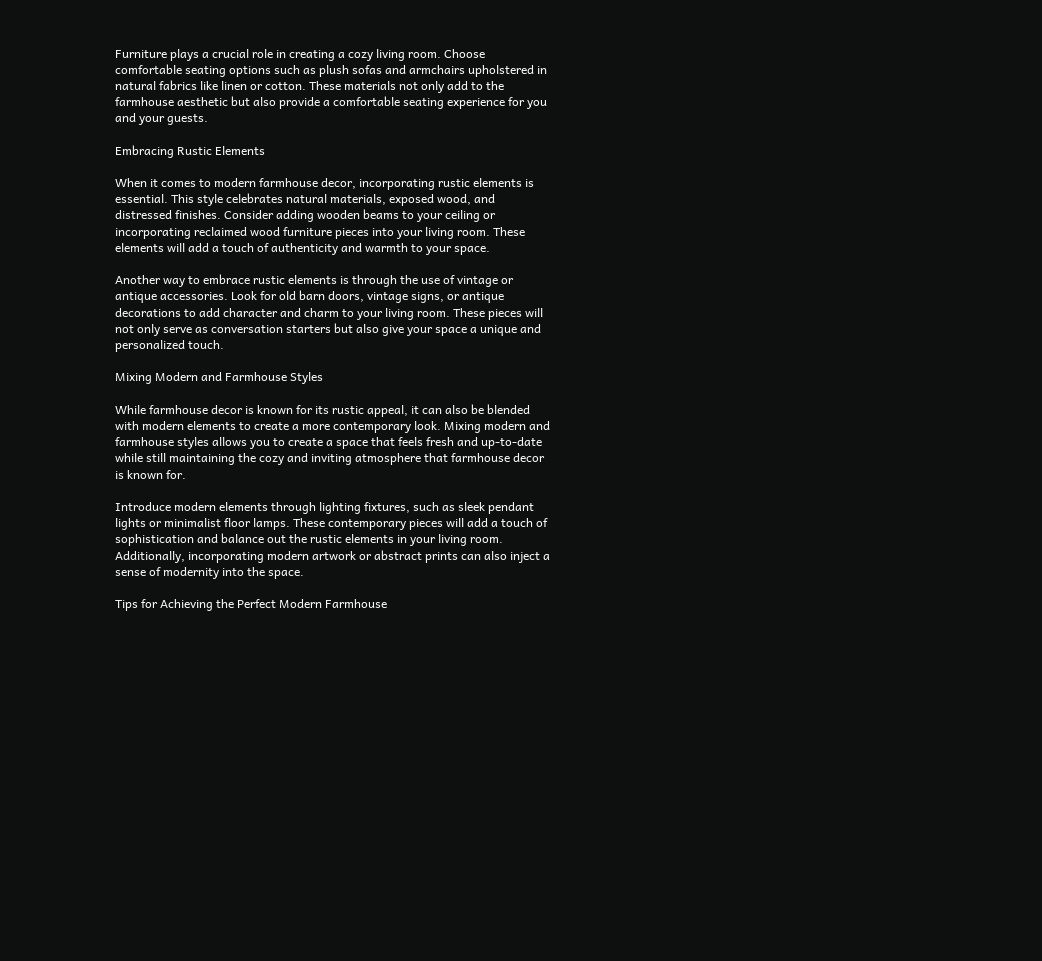Furniture plays a crucial role in creating a cozy living room. Choose comfortable seating options such as plush sofas and armchairs upholstered in natural fabrics like linen or cotton. These materials not only add to the farmhouse aesthetic but also provide a comfortable seating experience for you and your guests.

Embracing Rustic Elements

When it comes to modern farmhouse decor, incorporating rustic elements is essential. This style celebrates natural materials, exposed wood, and distressed finishes. Consider adding wooden beams to your ceiling or incorporating reclaimed wood furniture pieces into your living room. These elements will add a touch of authenticity and warmth to your space.

Another way to embrace rustic elements is through the use of vintage or antique accessories. Look for old barn doors, vintage signs, or antique decorations to add character and charm to your living room. These pieces will not only serve as conversation starters but also give your space a unique and personalized touch.

Mixing Modern and Farmhouse Styles

While farmhouse decor is known for its rustic appeal, it can also be blended with modern elements to create a more contemporary look. Mixing modern and farmhouse styles allows you to create a space that feels fresh and up-to-date while still maintaining the cozy and inviting atmosphere that farmhouse decor is known for.

Introduce modern elements through lighting fixtures, such as sleek pendant lights or minimalist floor lamps. These contemporary pieces will add a touch of sophistication and balance out the rustic elements in your living room. Additionally, incorporating modern artwork or abstract prints can also inject a sense of modernity into the space.

Tips for Achieving the Perfect Modern Farmhouse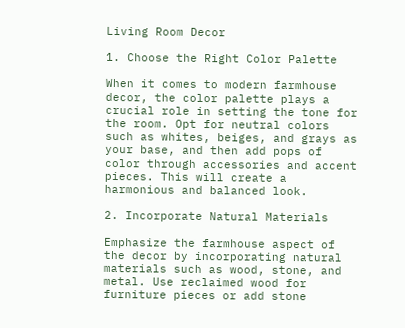Living Room Decor

1. Choose the Right Color Palette

When it comes to modern farmhouse decor, the color palette plays a crucial role in setting the tone for the room. Opt for neutral colors such as whites, beiges, and grays as your base, and then add pops of color through accessories and accent pieces. This will create a harmonious and balanced look.

2. Incorporate Natural Materials

Emphasize the farmhouse aspect of the decor by incorporating natural materials such as wood, stone, and metal. Use reclaimed wood for furniture pieces or add stone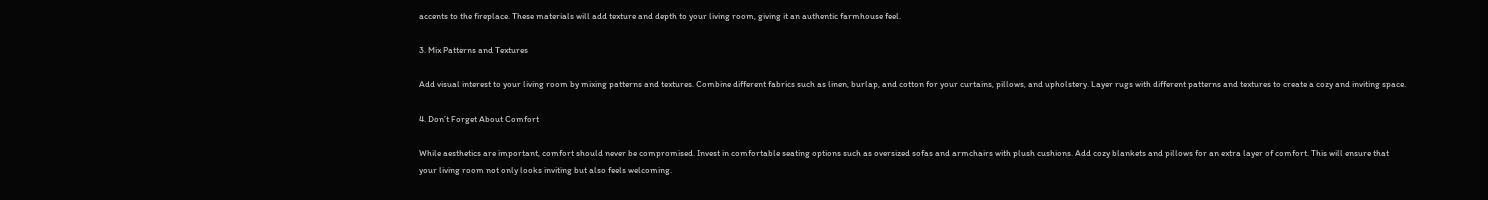accents to the fireplace. These materials will add texture and depth to your living room, giving it an authentic farmhouse feel.

3. Mix Patterns and Textures

Add visual interest to your living room by mixing patterns and textures. Combine different fabrics such as linen, burlap, and cotton for your curtains, pillows, and upholstery. Layer rugs with different patterns and textures to create a cozy and inviting space.

4. Don’t Forget About Comfort

While aesthetics are important, comfort should never be compromised. Invest in comfortable seating options such as oversized sofas and armchairs with plush cushions. Add cozy blankets and pillows for an extra layer of comfort. This will ensure that your living room not only looks inviting but also feels welcoming.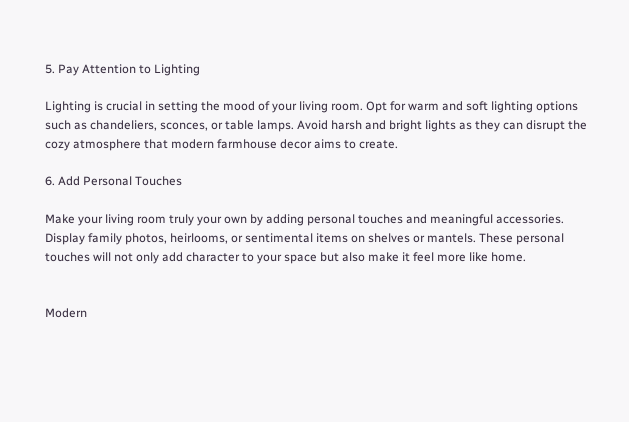5. Pay Attention to Lighting

Lighting is crucial in setting the mood of your living room. Opt for warm and soft lighting options such as chandeliers, sconces, or table lamps. Avoid harsh and bright lights as they can disrupt the cozy atmosphere that modern farmhouse decor aims to create.

6. Add Personal Touches

Make your living room truly your own by adding personal touches and meaningful accessories. Display family photos, heirlooms, or sentimental items on shelves or mantels. These personal touches will not only add character to your space but also make it feel more like home.


Modern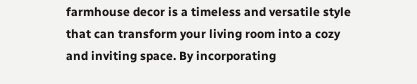farmhouse decor is a timeless and versatile style that can transform your living room into a cozy and inviting space. By incorporating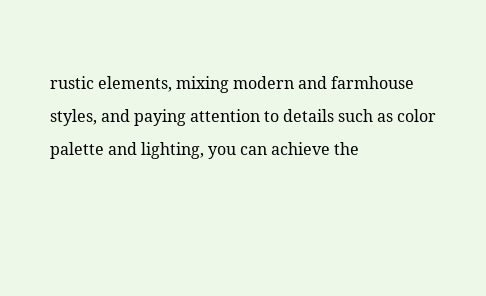rustic elements, mixing modern and farmhouse styles, and paying attention to details such as color palette and lighting, you can achieve the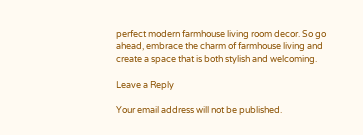perfect modern farmhouse living room decor. So go ahead, embrace the charm of farmhouse living and create a space that is both stylish and welcoming.

Leave a Reply

Your email address will not be published.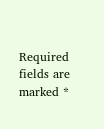Required fields are marked *